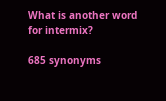What is another word for intermix?

685 synonyms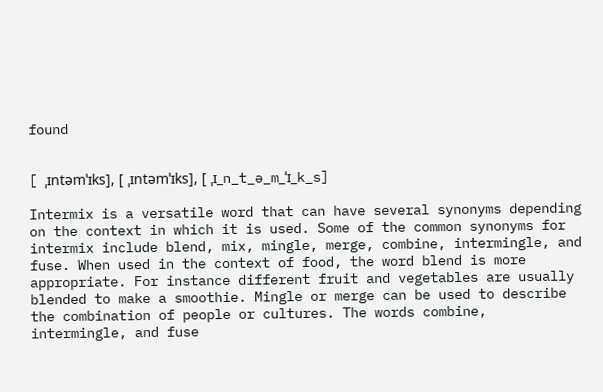found


[ ˌɪntəmˈɪks], [ ˌɪntəmˈɪks], [ ˌɪ_n_t_ə_m_ˈɪ_k_s]

Intermix is a versatile word that can have several synonyms depending on the context in which it is used. Some of the common synonyms for intermix include blend, mix, mingle, merge, combine, intermingle, and fuse. When used in the context of food, the word blend is more appropriate. For instance different fruit and vegetables are usually blended to make a smoothie. Mingle or merge can be used to describe the combination of people or cultures. The words combine, intermingle, and fuse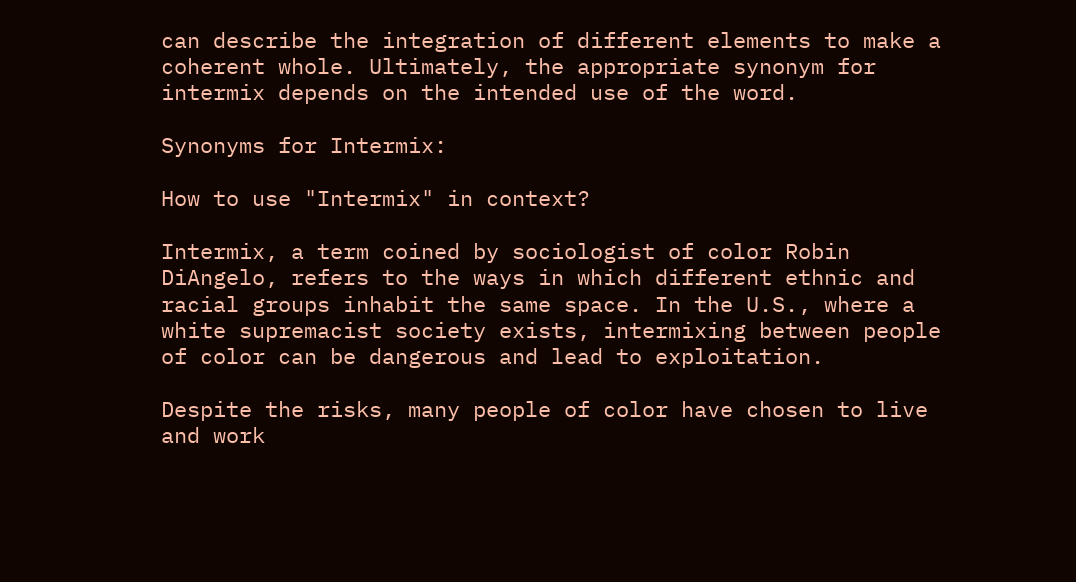can describe the integration of different elements to make a coherent whole. Ultimately, the appropriate synonym for intermix depends on the intended use of the word.

Synonyms for Intermix:

How to use "Intermix" in context?

Intermix, a term coined by sociologist of color Robin DiAngelo, refers to the ways in which different ethnic and racial groups inhabit the same space. In the U.S., where a white supremacist society exists, intermixing between people of color can be dangerous and lead to exploitation.

Despite the risks, many people of color have chosen to live and work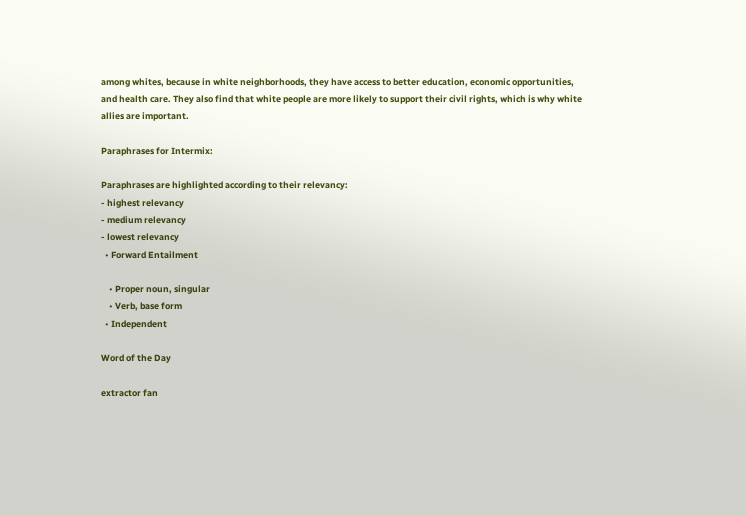among whites, because in white neighborhoods, they have access to better education, economic opportunities, and health care. They also find that white people are more likely to support their civil rights, which is why white allies are important.

Paraphrases for Intermix:

Paraphrases are highlighted according to their relevancy:
- highest relevancy
- medium relevancy
- lowest relevancy
  • Forward Entailment

    • Proper noun, singular
    • Verb, base form
  • Independent

Word of the Day

extractor fan